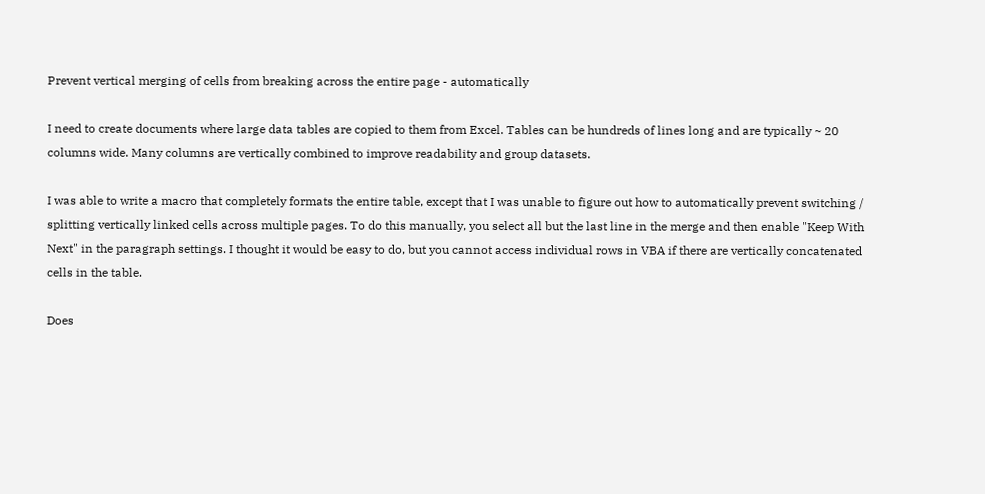Prevent vertical merging of cells from breaking across the entire page - automatically

I need to create documents where large data tables are copied to them from Excel. Tables can be hundreds of lines long and are typically ~ 20 columns wide. Many columns are vertically combined to improve readability and group datasets.

I was able to write a macro that completely formats the entire table, except that I was unable to figure out how to automatically prevent switching / splitting vertically linked cells across multiple pages. To do this manually, you select all but the last line in the merge and then enable "Keep With Next" in the paragraph settings. I thought it would be easy to do, but you cannot access individual rows in VBA if there are vertically concatenated cells in the table.

Does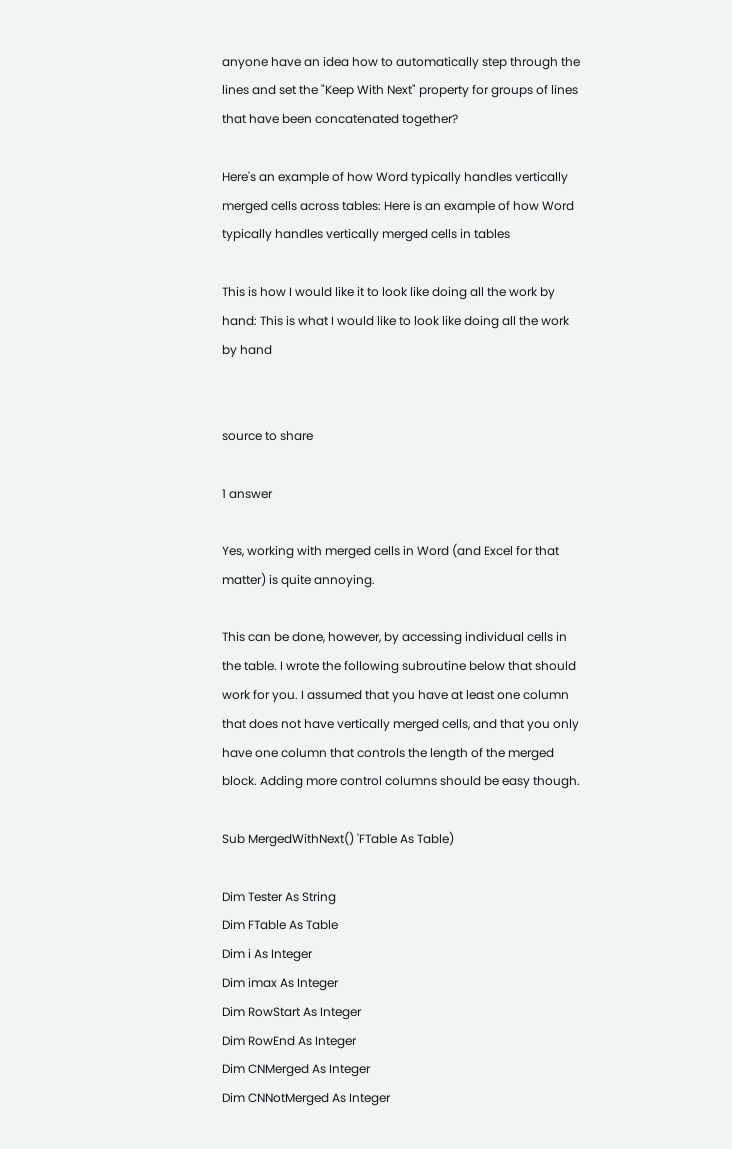anyone have an idea how to automatically step through the lines and set the "Keep With Next" property for groups of lines that have been concatenated together?

Here's an example of how Word typically handles vertically merged cells across tables: Here is an example of how Word typically handles vertically merged cells in tables

This is how I would like it to look like doing all the work by hand: This is what I would like to look like doing all the work by hand


source to share

1 answer

Yes, working with merged cells in Word (and Excel for that matter) is quite annoying.

This can be done, however, by accessing individual cells in the table. I wrote the following subroutine below that should work for you. I assumed that you have at least one column that does not have vertically merged cells, and that you only have one column that controls the length of the merged block. Adding more control columns should be easy though.

Sub MergedWithNext() 'FTable As Table)

Dim Tester As String
Dim FTable As Table
Dim i As Integer
Dim imax As Integer
Dim RowStart As Integer
Dim RowEnd As Integer
Dim CNMerged As Integer
Dim CNNotMerged As Integer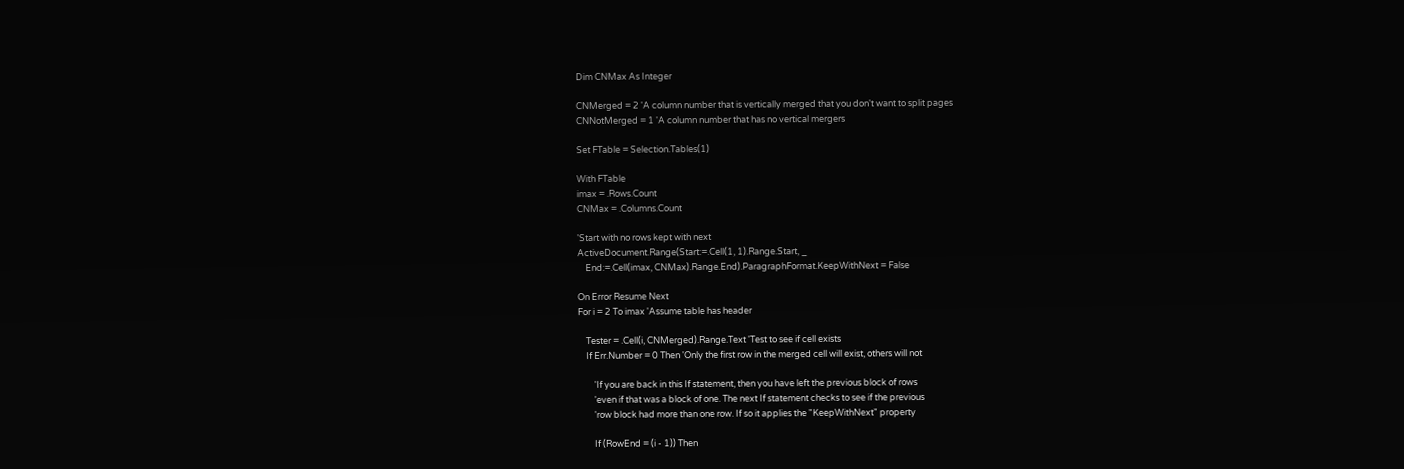Dim CNMax As Integer

CNMerged = 2 'A column number that is vertically merged that you don't want to split pages
CNNotMerged = 1 'A column number that has no vertical mergers

Set FTable = Selection.Tables(1)

With FTable
imax = .Rows.Count
CNMax = .Columns.Count

'Start with no rows kept with next
ActiveDocument.Range(Start:=.Cell(1, 1).Range.Start, _
    End:=.Cell(imax, CNMax).Range.End).ParagraphFormat.KeepWithNext = False

On Error Resume Next
For i = 2 To imax 'Assume table has header

    Tester = .Cell(i, CNMerged).Range.Text 'Test to see if cell exists
    If Err.Number = 0 Then 'Only the first row in the merged cell will exist, others will not

        'If you are back in this If statement, then you have left the previous block of rows
        'even if that was a block of one. The next If statement checks to see if the previous
        'row block had more than one row. If so it applies the "KeepWithNext" property

        If (RowEnd = (i - 1)) Then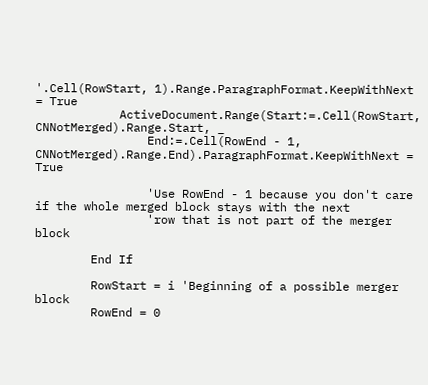'.Cell(RowStart, 1).Range.ParagraphFormat.KeepWithNext = True
            ActiveDocument.Range(Start:=.Cell(RowStart, CNNotMerged).Range.Start, _
                End:=.Cell(RowEnd - 1, CNNotMerged).Range.End).ParagraphFormat.KeepWithNext = True

                'Use RowEnd - 1 because you don't care if the whole merged block stays with the next
                'row that is not part of the merger block

        End If

        RowStart = i 'Beginning of a possible merger block
        RowEnd = 0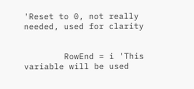'Reset to 0, not really needed, used for clarity


        RowEnd = i 'This variable will be used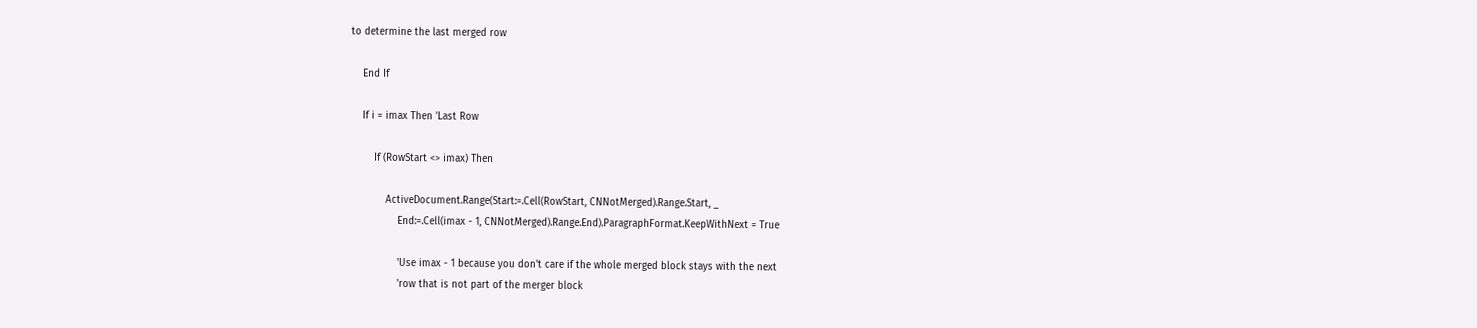to determine the last merged row

    End If

    If i = imax Then 'Last Row

        If (RowStart <> imax) Then

            ActiveDocument.Range(Start:=.Cell(RowStart, CNNotMerged).Range.Start, _
                End:=.Cell(imax - 1, CNNotMerged).Range.End).ParagraphFormat.KeepWithNext = True

                'Use imax - 1 because you don't care if the whole merged block stays with the next
                'row that is not part of the merger block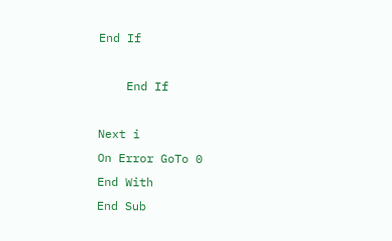End If

    End If

Next i
On Error GoTo 0
End With
End Sub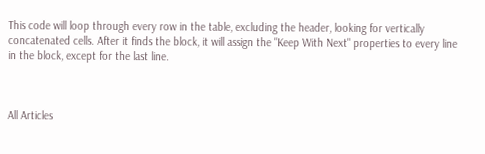This code will loop through every row in the table, excluding the header, looking for vertically concatenated cells. After it finds the block, it will assign the "Keep With Next" properties to every line in the block, except for the last line.



All Articles